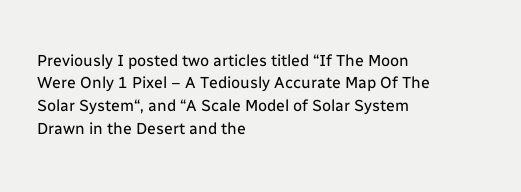Previously I posted two articles titled “If The Moon Were Only 1 Pixel – A Tediously Accurate Map Of The Solar System“, and “A Scale Model of Solar System Drawn in the Desert and the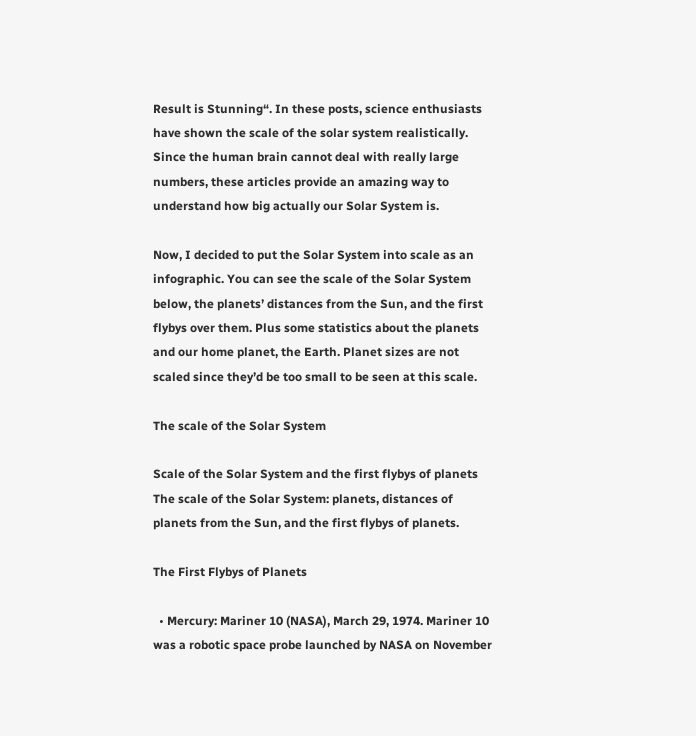Result is Stunning“. In these posts, science enthusiasts have shown the scale of the solar system realistically. Since the human brain cannot deal with really large numbers, these articles provide an amazing way to understand how big actually our Solar System is.

Now, I decided to put the Solar System into scale as an infographic. You can see the scale of the Solar System below, the planets’ distances from the Sun, and the first flybys over them. Plus some statistics about the planets and our home planet, the Earth. Planet sizes are not scaled since they’d be too small to be seen at this scale.

The scale of the Solar System

Scale of the Solar System and the first flybys of planets
The scale of the Solar System: planets, distances of planets from the Sun, and the first flybys of planets.

The First Flybys of Planets

  • Mercury: Mariner 10 (NASA), March 29, 1974. Mariner 10 was a robotic space probe launched by NASA on November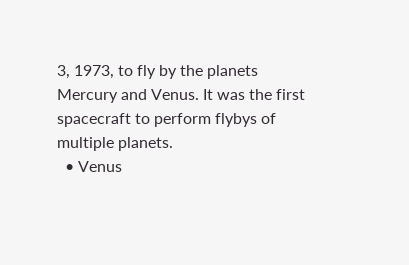3, 1973, to fly by the planets Mercury and Venus. It was the first spacecraft to perform flybys of multiple planets.
  • Venus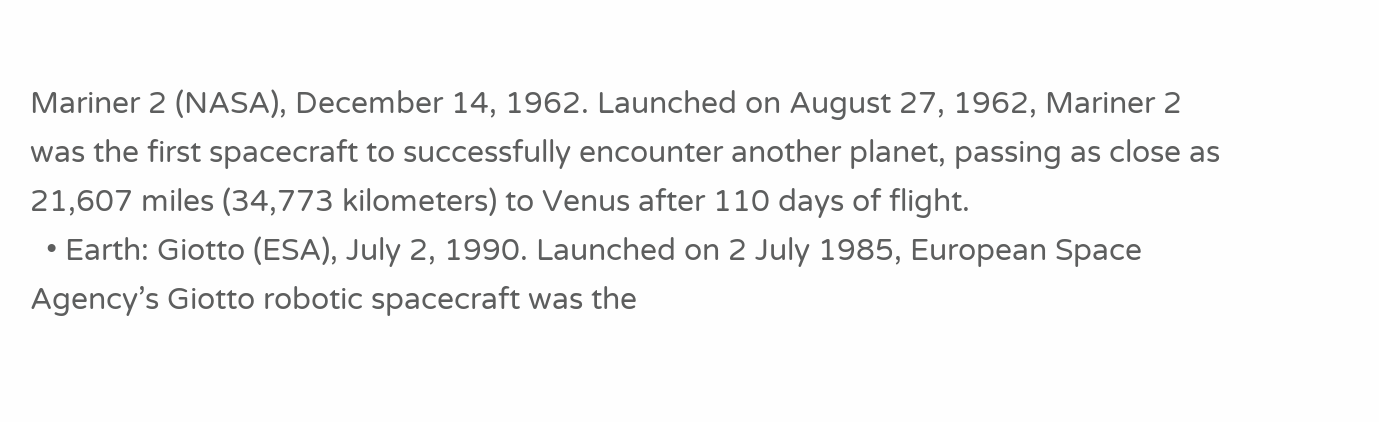Mariner 2 (NASA), December 14, 1962. Launched on August 27, 1962, Mariner 2 was the first spacecraft to successfully encounter another planet, passing as close as 21,607 miles (34,773 kilometers) to Venus after 110 days of flight.
  • Earth: Giotto (ESA), July 2, 1990. Launched on 2 July 1985, European Space Agency’s Giotto robotic spacecraft was the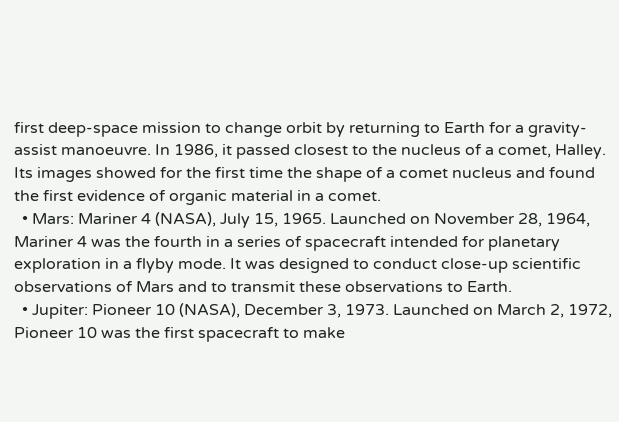first deep-space mission to change orbit by returning to Earth for a gravity-assist manoeuvre. In 1986, it passed closest to the nucleus of a comet, Halley. Its images showed for the first time the shape of a comet nucleus and found the first evidence of organic material in a comet.
  • Mars: Mariner 4 (NASA), July 15, 1965. Launched on November 28, 1964, Mariner 4 was the fourth in a series of spacecraft intended for planetary exploration in a flyby mode. It was designed to conduct close-up scientific observations of Mars and to transmit these observations to Earth.
  • Jupiter: Pioneer 10 (NASA), December 3, 1973. Launched on March 2, 1972, Pioneer 10 was the first spacecraft to make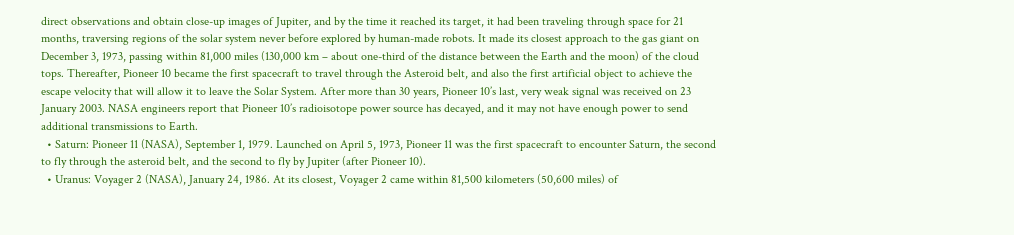direct observations and obtain close-up images of Jupiter, and by the time it reached its target, it had been traveling through space for 21 months, traversing regions of the solar system never before explored by human-made robots. It made its closest approach to the gas giant on December 3, 1973, passing within 81,000 miles (130,000 km – about one-third of the distance between the Earth and the moon) of the cloud tops. Thereafter, Pioneer 10 became the first spacecraft to travel through the Asteroid belt, and also the first artificial object to achieve the escape velocity that will allow it to leave the Solar System. After more than 30 years, Pioneer 10’s last, very weak signal was received on 23 January 2003. NASA engineers report that Pioneer 10’s radioisotope power source has decayed, and it may not have enough power to send additional transmissions to Earth.
  • Saturn: Pioneer 11 (NASA), September 1, 1979. Launched on April 5, 1973, Pioneer 11 was the first spacecraft to encounter Saturn, the second to fly through the asteroid belt, and the second to fly by Jupiter (after Pioneer 10).
  • Uranus: Voyager 2 (NASA), January 24, 1986. At its closest, Voyager 2 came within 81,500 kilometers (50,600 miles) of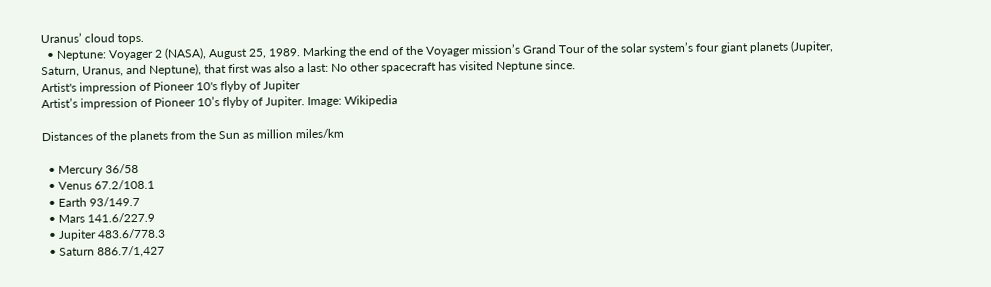Uranus’ cloud tops.
  • Neptune: Voyager 2 (NASA), August 25, 1989. Marking the end of the Voyager mission’s Grand Tour of the solar system’s four giant planets (Jupiter, Saturn, Uranus, and Neptune), that first was also a last: No other spacecraft has visited Neptune since.
Artist's impression of Pioneer 10's flyby of Jupiter
Artist’s impression of Pioneer 10’s flyby of Jupiter. Image: Wikipedia

Distances of the planets from the Sun as million miles/km

  • Mercury 36/58
  • Venus 67.2/108.1
  • Earth 93/149.7
  • Mars 141.6/227.9
  • Jupiter 483.6/778.3
  • Saturn 886.7/1,427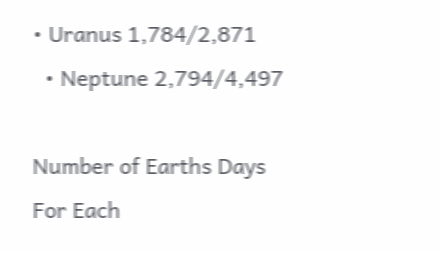• Uranus 1,784/2,871
  • Neptune 2,794/4,497

Number of Earths Days For Each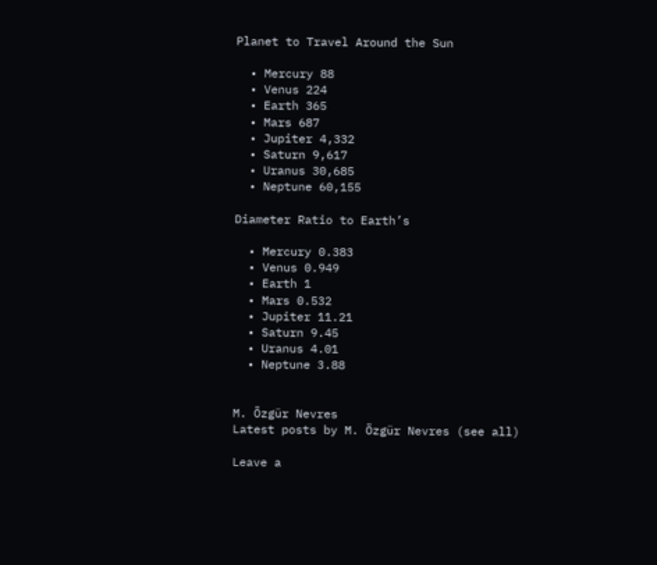Planet to Travel Around the Sun

  • Mercury 88
  • Venus 224
  • Earth 365
  • Mars 687
  • Jupiter 4,332
  • Saturn 9,617
  • Uranus 30,685
  • Neptune 60,155

Diameter Ratio to Earth’s

  • Mercury 0.383
  • Venus 0.949
  • Earth 1
  • Mars 0.532
  • Jupiter 11.21
  • Saturn 9.45
  • Uranus 4.01
  • Neptune 3.88


M. Özgür Nevres
Latest posts by M. Özgür Nevres (see all)

Leave a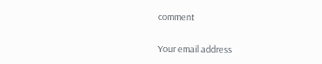comment

Your email address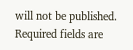will not be published. Required fields are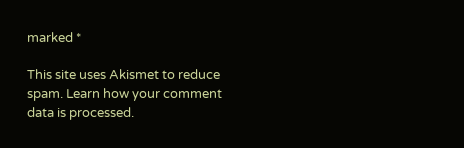marked *

This site uses Akismet to reduce spam. Learn how your comment data is processed.